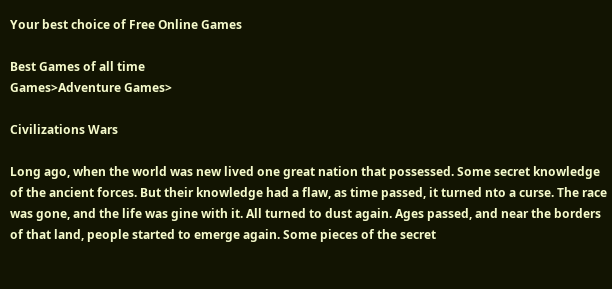Your best choice of Free Online Games

Best Games of all time
Games>Adventure Games>

Civilizations Wars

Long ago, when the world was new lived one great nation that possessed. Some secret knowledge of the ancient forces. But their knowledge had a flaw, as time passed, it turned nto a curse. The race was gone, and the life was gine with it. All turned to dust again. Ages passed, and near the borders of that land, people started to emerge again. Some pieces of the secret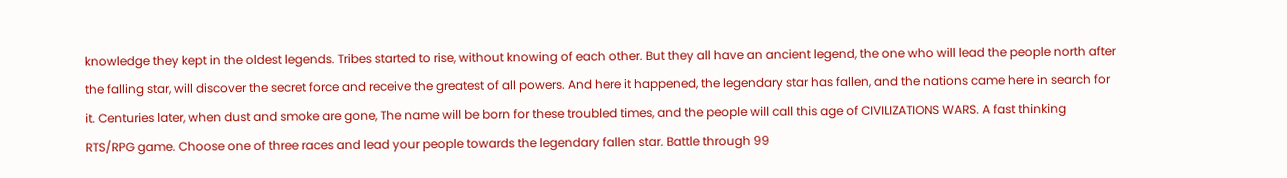knowledge they kept in the oldest legends. Tribes started to rise, without knowing of each other. But they all have an ancient legend, the one who will lead the people north after the falling star, will discover the secret force and receive the greatest of all powers. And here it happened, the legendary star has fallen, and the nations came here in search for it. Centuries later, when dust and smoke are gone, The name will be born for these troubled times, and the people will call this age of CIVILIZATIONS WARS. A fast thinking RTS/RPG game. Choose one of three races and lead your people towards the legendary fallen star. Battle through 99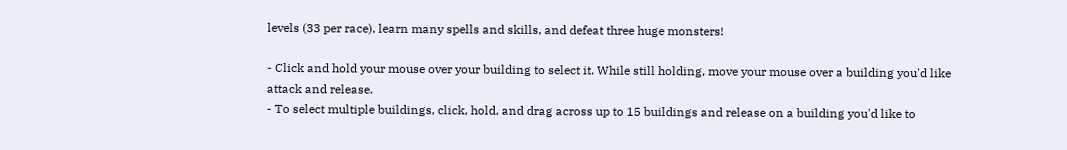levels (33 per race), learn many spells and skills, and defeat three huge monsters!

- Click and hold your mouse over your building to select it. While still holding, move your mouse over a building you'd like attack and release.
- To select multiple buildings, click, hold, and drag across up to 15 buildings and release on a building you'd like to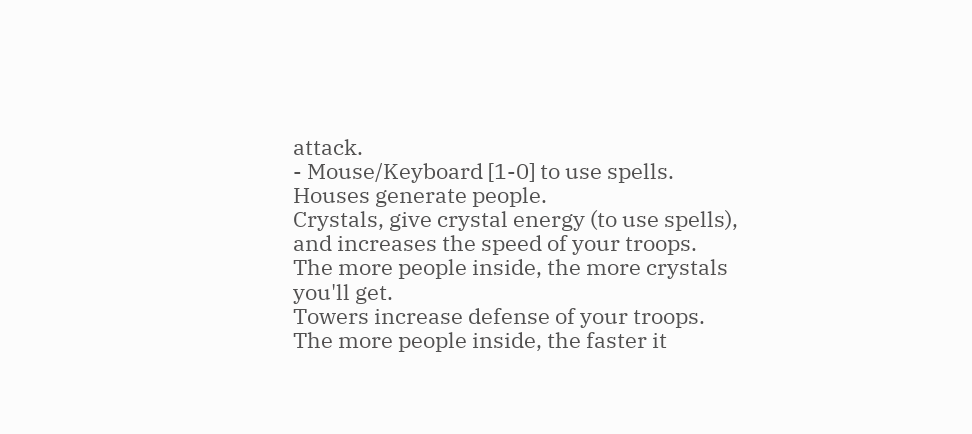attack.
- Mouse/Keyboard [1-0] to use spells.
Houses generate people.
Crystals, give crystal energy (to use spells), and increases the speed of your troops. The more people inside, the more crystals you'll get.
Towers increase defense of your troops. The more people inside, the faster it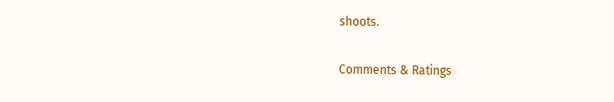shoots.

Comments & Ratings